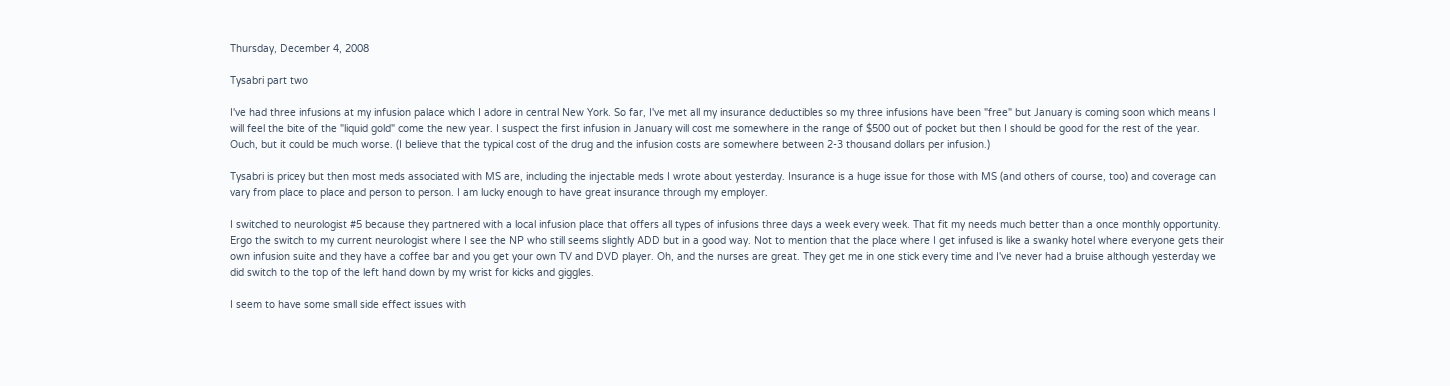Thursday, December 4, 2008

Tysabri part two

I've had three infusions at my infusion palace which I adore in central New York. So far, I've met all my insurance deductibles so my three infusions have been "free" but January is coming soon which means I will feel the bite of the "liquid gold" come the new year. I suspect the first infusion in January will cost me somewhere in the range of $500 out of pocket but then I should be good for the rest of the year. Ouch, but it could be much worse. (I believe that the typical cost of the drug and the infusion costs are somewhere between 2-3 thousand dollars per infusion.)

Tysabri is pricey but then most meds associated with MS are, including the injectable meds I wrote about yesterday. Insurance is a huge issue for those with MS (and others of course, too) and coverage can vary from place to place and person to person. I am lucky enough to have great insurance through my employer.

I switched to neurologist #5 because they partnered with a local infusion place that offers all types of infusions three days a week every week. That fit my needs much better than a once monthly opportunity. Ergo the switch to my current neurologist where I see the NP who still seems slightly ADD but in a good way. Not to mention that the place where I get infused is like a swanky hotel where everyone gets their own infusion suite and they have a coffee bar and you get your own TV and DVD player. Oh, and the nurses are great. They get me in one stick every time and I've never had a bruise although yesterday we did switch to the top of the left hand down by my wrist for kicks and giggles.

I seem to have some small side effect issues with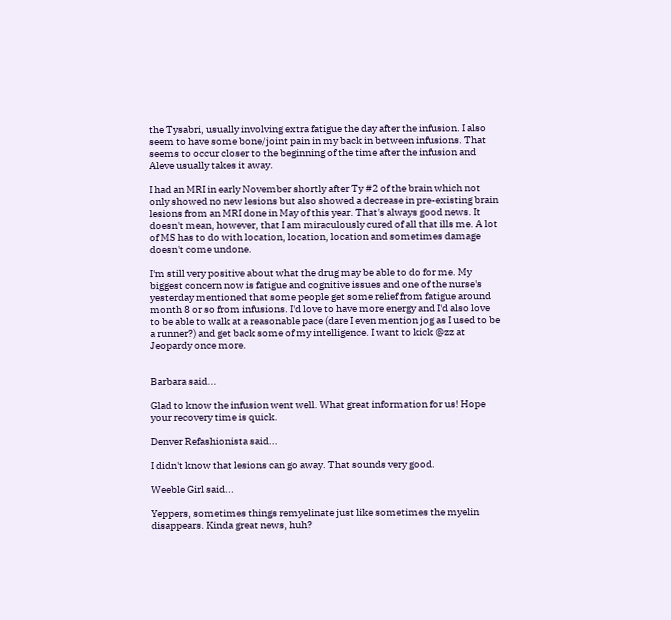the Tysabri, usually involving extra fatigue the day after the infusion. I also seem to have some bone/joint pain in my back in between infusions. That seems to occur closer to the beginning of the time after the infusion and Aleve usually takes it away.

I had an MRI in early November shortly after Ty #2 of the brain which not only showed no new lesions but also showed a decrease in pre-existing brain lesions from an MRI done in May of this year. That's always good news. It doesn't mean, however, that I am miraculously cured of all that ills me. A lot of MS has to do with location, location, location and sometimes damage doesn't come undone.

I'm still very positive about what the drug may be able to do for me. My biggest concern now is fatigue and cognitive issues and one of the nurse's yesterday mentioned that some people get some relief from fatigue around month 8 or so from infusions. I'd love to have more energy and I'd also love to be able to walk at a reasonable pace (dare I even mention jog as I used to be a runner?) and get back some of my intelligence. I want to kick @zz at Jeopardy once more.


Barbara said...

Glad to know the infusion went well. What great information for us! Hope your recovery time is quick.

Denver Refashionista said...

I didn't know that lesions can go away. That sounds very good.

Weeble Girl said...

Yeppers, sometimes things remyelinate just like sometimes the myelin disappears. Kinda great news, huh?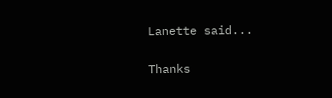Lanette said...

Thanks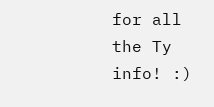for all the Ty info! :)